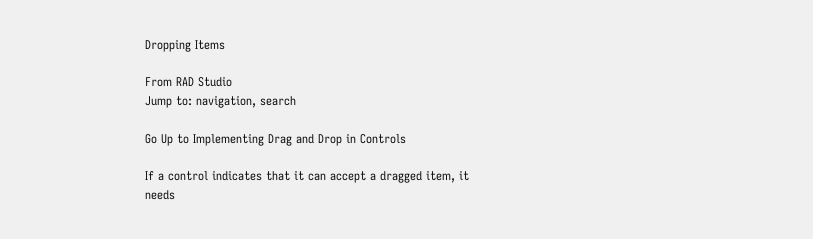Dropping Items

From RAD Studio
Jump to: navigation, search

Go Up to Implementing Drag and Drop in Controls

If a control indicates that it can accept a dragged item, it needs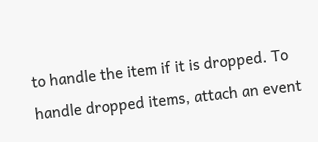to handle the item if it is dropped. To handle dropped items, attach an event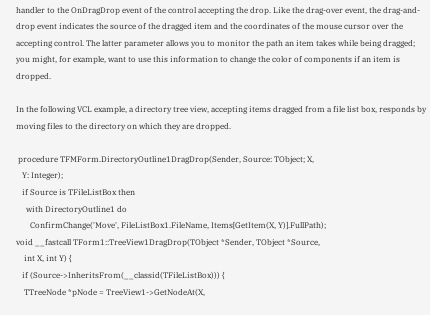handler to the OnDragDrop event of the control accepting the drop. Like the drag-over event, the drag-and-drop event indicates the source of the dragged item and the coordinates of the mouse cursor over the accepting control. The latter parameter allows you to monitor the path an item takes while being dragged; you might, for example, want to use this information to change the color of components if an item is dropped.

In the following VCL example, a directory tree view, accepting items dragged from a file list box, responds by moving files to the directory on which they are dropped.

 procedure TFMForm.DirectoryOutline1DragDrop(Sender, Source: TObject; X,
   Y: Integer);
   if Source is TFileListBox then
     with DirectoryOutline1 do
       ConfirmChange('Move', FileListBox1.FileName, Items[GetItem(X, Y)].FullPath);
void __fastcall TForm1::TreeView1DragDrop(TObject *Sender, TObject *Source,
    int X, int Y) {
   if (Source->InheritsFrom(__classid(TFileListBox))) {
    TTreeNode *pNode = TreeView1->GetNodeAt(X,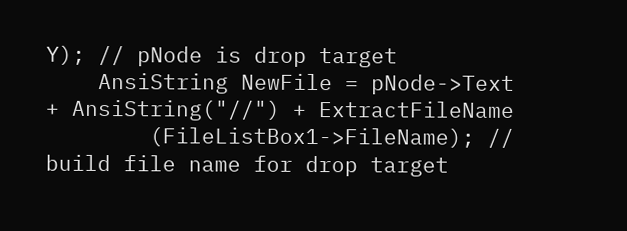Y); // pNode is drop target
    AnsiString NewFile = pNode->Text + AnsiString("//") + ExtractFileName
        (FileListBox1->FileName); // build file name for drop target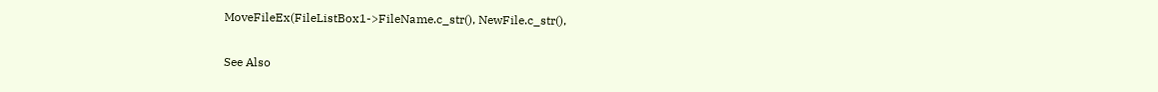MoveFileEx(FileListBox1->FileName.c_str(), NewFile.c_str(),

See Also